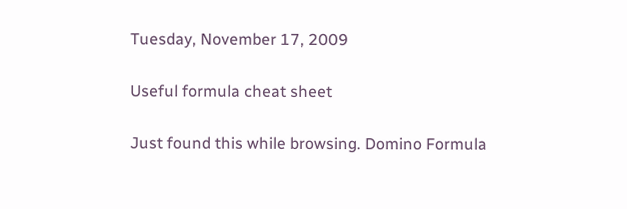Tuesday, November 17, 2009

Useful formula cheat sheet

Just found this while browsing. Domino Formula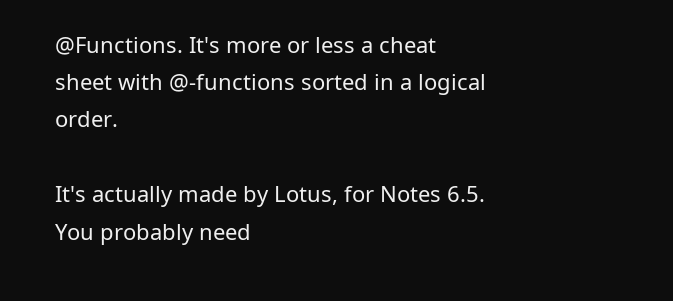@Functions. It's more or less a cheat sheet with @-functions sorted in a logical order.

It's actually made by Lotus, for Notes 6.5. You probably need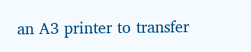an A3 printer to transfer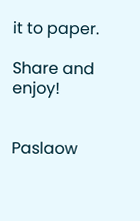it to paper.

Share and enjoy!


Paslaow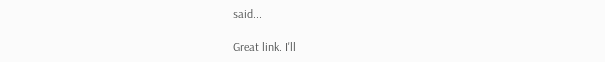said...

Great link. I'll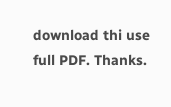download thi use full PDF. Thanks.